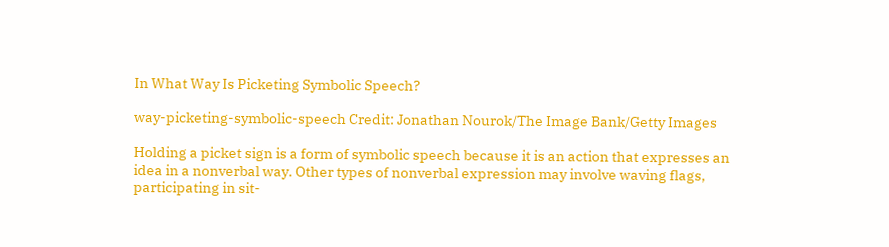In What Way Is Picketing Symbolic Speech?

way-picketing-symbolic-speech Credit: Jonathan Nourok/The Image Bank/Getty Images

Holding a picket sign is a form of symbolic speech because it is an action that expresses an idea in a nonverbal way. Other types of nonverbal expression may involve waving flags, participating in sit-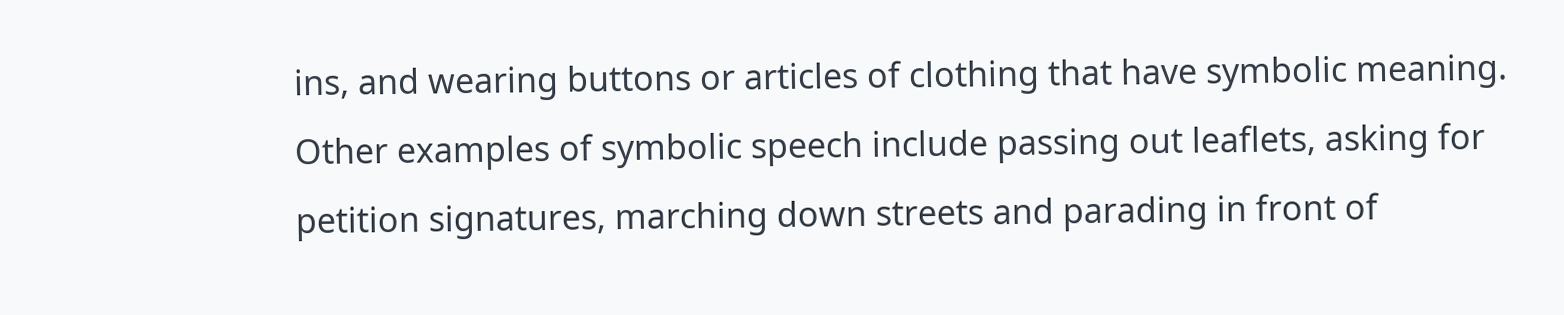ins, and wearing buttons or articles of clothing that have symbolic meaning. Other examples of symbolic speech include passing out leaflets, asking for petition signatures, marching down streets and parading in front of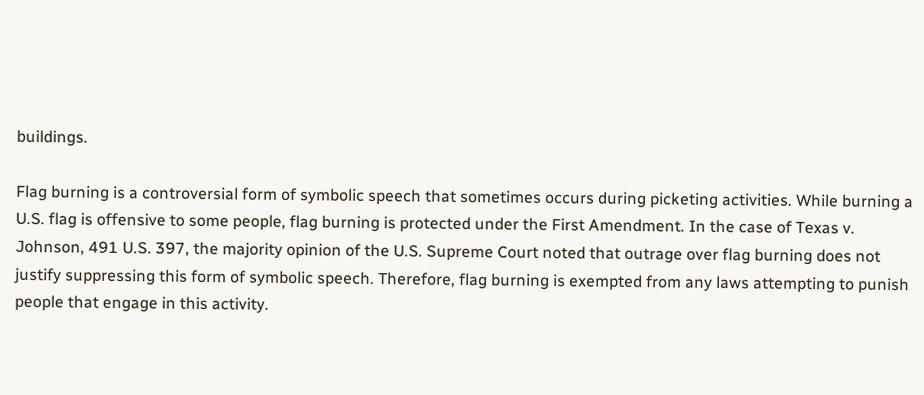buildings.

Flag burning is a controversial form of symbolic speech that sometimes occurs during picketing activities. While burning a U.S. flag is offensive to some people, flag burning is protected under the First Amendment. In the case of Texas v. Johnson, 491 U.S. 397, the majority opinion of the U.S. Supreme Court noted that outrage over flag burning does not justify suppressing this form of symbolic speech. Therefore, flag burning is exempted from any laws attempting to punish people that engage in this activity.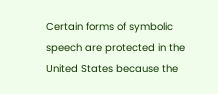Certain forms of symbolic speech are protected in the United States because the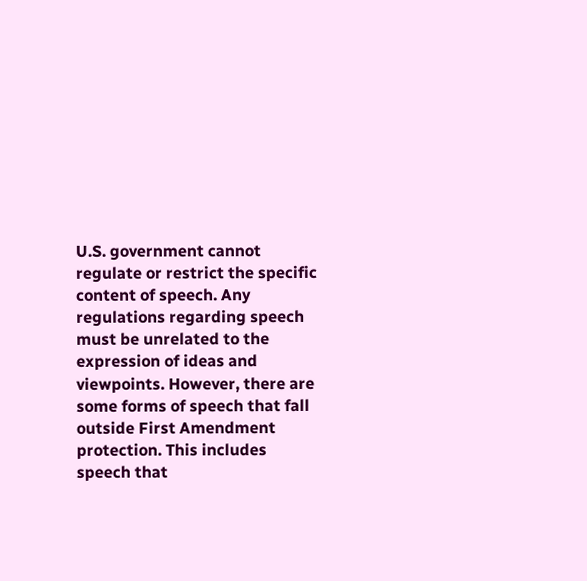U.S. government cannot regulate or restrict the specific content of speech. Any regulations regarding speech must be unrelated to the expression of ideas and viewpoints. However, there are some forms of speech that fall outside First Amendment protection. This includes speech that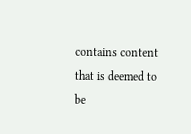contains content that is deemed to be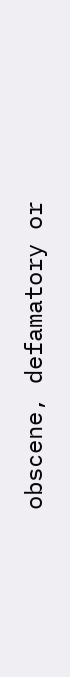obscene, defamatory or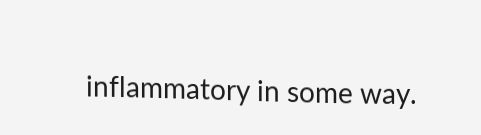inflammatory in some way.